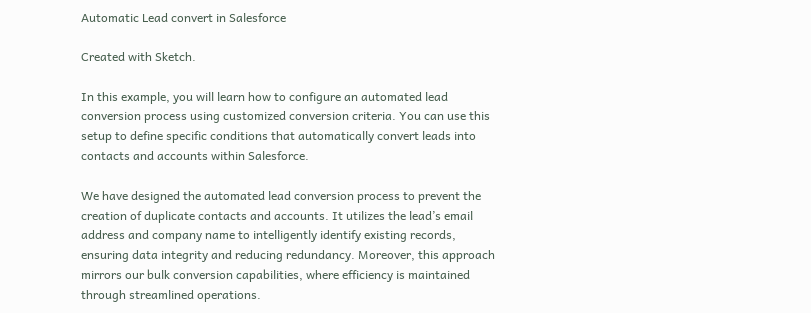Automatic Lead convert in Salesforce

Created with Sketch.

In this example, you will learn how to configure an automated lead conversion process using customized conversion criteria. You can use this setup to define specific conditions that automatically convert leads into contacts and accounts within Salesforce.

We have designed the automated lead conversion process to prevent the creation of duplicate contacts and accounts. It utilizes the lead’s email address and company name to intelligently identify existing records, ensuring data integrity and reducing redundancy. Moreover, this approach mirrors our bulk conversion capabilities, where efficiency is maintained through streamlined operations.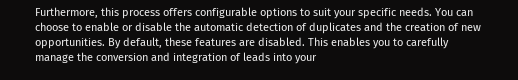Furthermore, this process offers configurable options to suit your specific needs. You can choose to enable or disable the automatic detection of duplicates and the creation of new opportunities. By default, these features are disabled. This enables you to carefully manage the conversion and integration of leads into your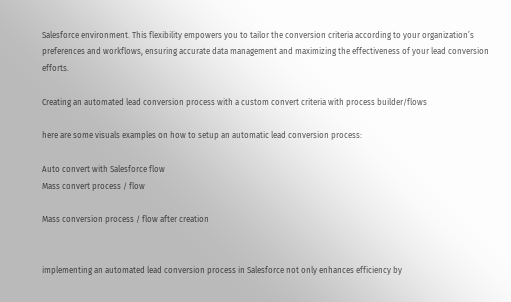Salesforce environment. This flexibility empowers you to tailor the conversion criteria according to your organization’s preferences and workflows, ensuring accurate data management and maximizing the effectiveness of your lead conversion efforts.

Creating an automated lead conversion process with a custom convert criteria with process builder/flows

here are some visuals examples on how to setup an automatic lead conversion process:

Auto convert with Salesforce flow
Mass convert process / flow

Mass conversion process / flow after creation


implementing an automated lead conversion process in Salesforce not only enhances efficiency by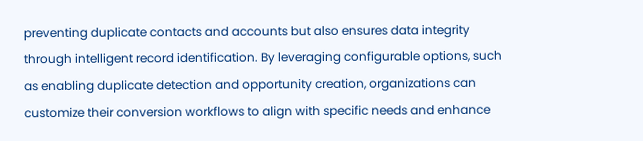preventing duplicate contacts and accounts but also ensures data integrity through intelligent record identification. By leveraging configurable options, such as enabling duplicate detection and opportunity creation, organizations can customize their conversion workflows to align with specific needs and enhance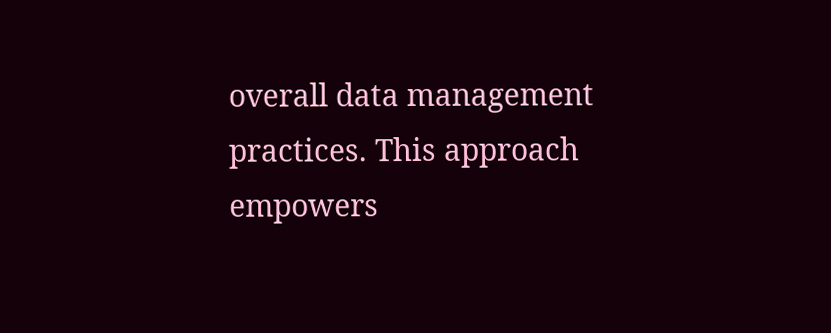overall data management practices. This approach empowers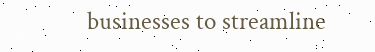businesses to streamline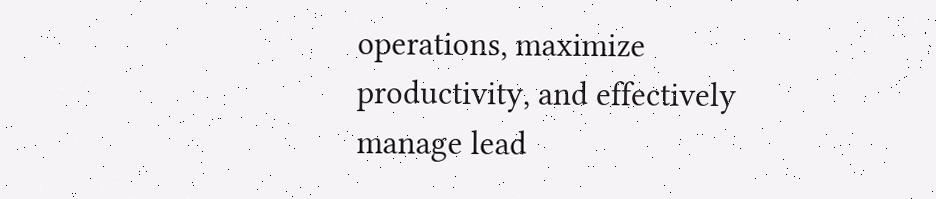operations, maximize productivity, and effectively manage lead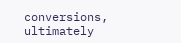conversions, ultimately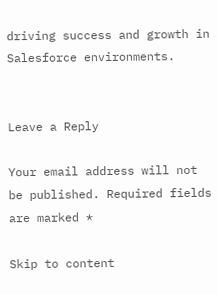driving success and growth in Salesforce environments.


Leave a Reply

Your email address will not be published. Required fields are marked *

Skip to content